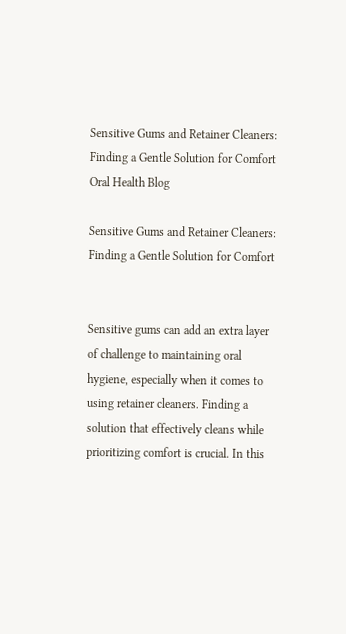Sensitive Gums and Retainer Cleaners: Finding a Gentle Solution for Comfort
Oral Health Blog

Sensitive Gums and Retainer Cleaners: Finding a Gentle Solution for Comfort


Sensitive gums can add an extra layer of challenge to maintaining oral hygiene, especially when it comes to using retainer cleaners. Finding a solution that effectively cleans while prioritizing comfort is crucial. In this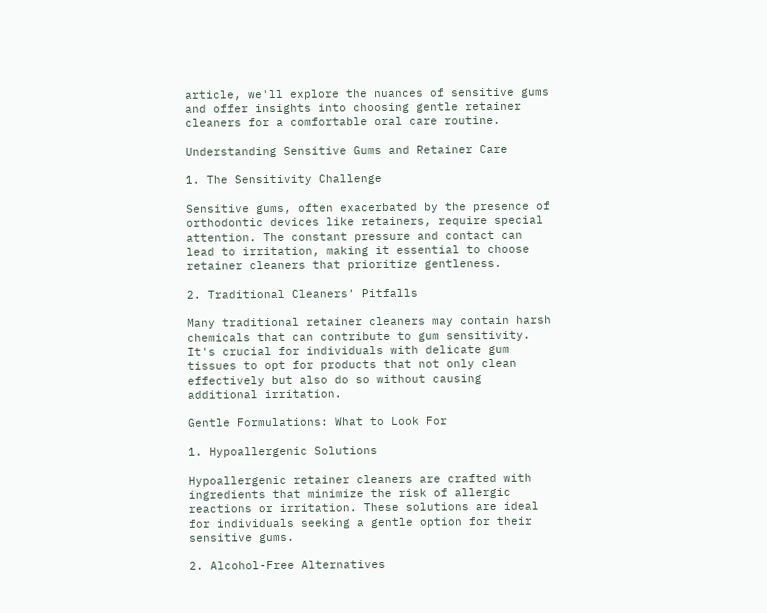article, we'll explore the nuances of sensitive gums and offer insights into choosing gentle retainer cleaners for a comfortable oral care routine.

Understanding Sensitive Gums and Retainer Care

1. The Sensitivity Challenge

Sensitive gums, often exacerbated by the presence of orthodontic devices like retainers, require special attention. The constant pressure and contact can lead to irritation, making it essential to choose retainer cleaners that prioritize gentleness.

2. Traditional Cleaners' Pitfalls

Many traditional retainer cleaners may contain harsh chemicals that can contribute to gum sensitivity. It's crucial for individuals with delicate gum tissues to opt for products that not only clean effectively but also do so without causing additional irritation.

Gentle Formulations: What to Look For

1. Hypoallergenic Solutions

Hypoallergenic retainer cleaners are crafted with ingredients that minimize the risk of allergic reactions or irritation. These solutions are ideal for individuals seeking a gentle option for their sensitive gums.

2. Alcohol-Free Alternatives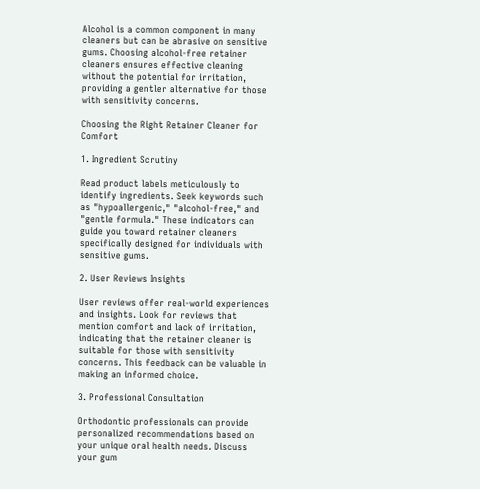Alcohol is a common component in many cleaners but can be abrasive on sensitive gums. Choosing alcohol-free retainer cleaners ensures effective cleaning without the potential for irritation, providing a gentler alternative for those with sensitivity concerns.

Choosing the Right Retainer Cleaner for Comfort

1. Ingredient Scrutiny

Read product labels meticulously to identify ingredients. Seek keywords such as "hypoallergenic," "alcohol-free," and "gentle formula." These indicators can guide you toward retainer cleaners specifically designed for individuals with sensitive gums.

2. User Reviews Insights

User reviews offer real-world experiences and insights. Look for reviews that mention comfort and lack of irritation, indicating that the retainer cleaner is suitable for those with sensitivity concerns. This feedback can be valuable in making an informed choice.

3. Professional Consultation

Orthodontic professionals can provide personalized recommendations based on your unique oral health needs. Discuss your gum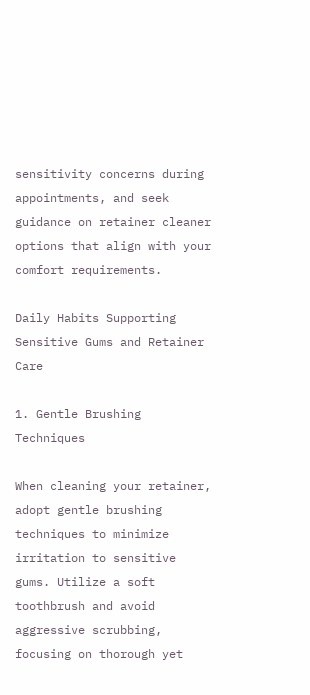sensitivity concerns during appointments, and seek guidance on retainer cleaner options that align with your comfort requirements.

Daily Habits Supporting Sensitive Gums and Retainer Care

1. Gentle Brushing Techniques

When cleaning your retainer, adopt gentle brushing techniques to minimize irritation to sensitive gums. Utilize a soft toothbrush and avoid aggressive scrubbing, focusing on thorough yet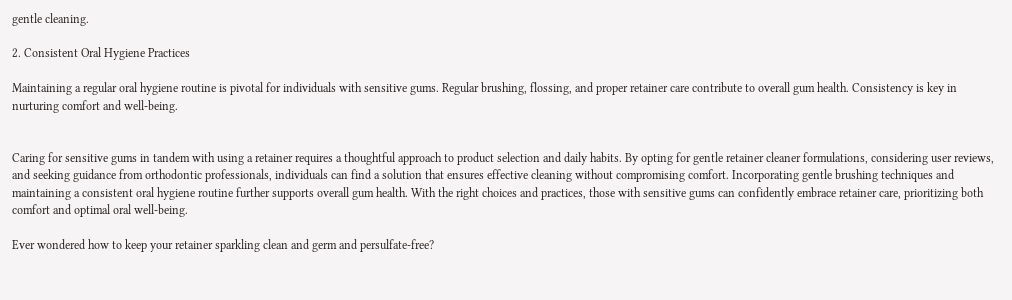gentle cleaning.

2. Consistent Oral Hygiene Practices

Maintaining a regular oral hygiene routine is pivotal for individuals with sensitive gums. Regular brushing, flossing, and proper retainer care contribute to overall gum health. Consistency is key in nurturing comfort and well-being.


Caring for sensitive gums in tandem with using a retainer requires a thoughtful approach to product selection and daily habits. By opting for gentle retainer cleaner formulations, considering user reviews, and seeking guidance from orthodontic professionals, individuals can find a solution that ensures effective cleaning without compromising comfort. Incorporating gentle brushing techniques and maintaining a consistent oral hygiene routine further supports overall gum health. With the right choices and practices, those with sensitive gums can confidently embrace retainer care, prioritizing both comfort and optimal oral well-being.

Ever wondered how to keep your retainer sparkling clean and germ and persulfate-free?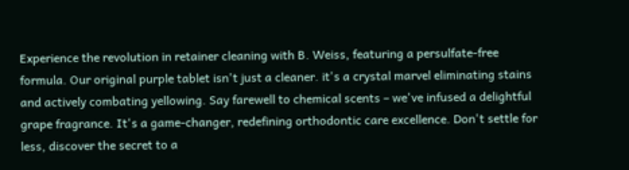Experience the revolution in retainer cleaning with B. Weiss, featuring a persulfate-free formula. Our original purple tablet isn't just a cleaner. it's a crystal marvel eliminating stains and actively combating yellowing. Say farewell to chemical scents – we've infused a delightful grape fragrance. It's a game-changer, redefining orthodontic care excellence. Don't settle for less, discover the secret to a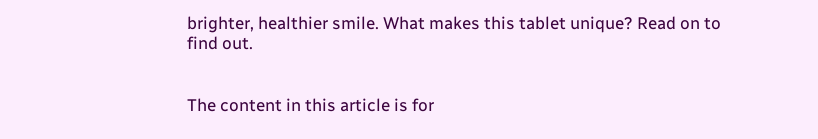brighter, healthier smile. What makes this tablet unique? Read on to find out.


The content in this article is for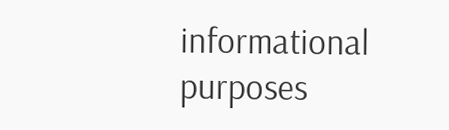informational purposes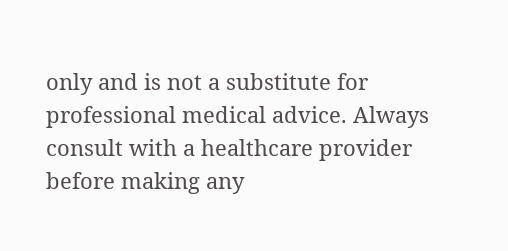only and is not a substitute for professional medical advice. Always consult with a healthcare provider before making any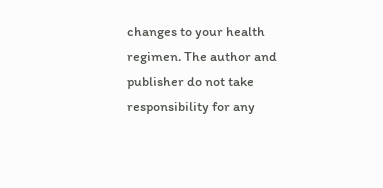changes to your health regimen. The author and publisher do not take responsibility for any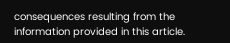consequences resulting from the information provided in this article.